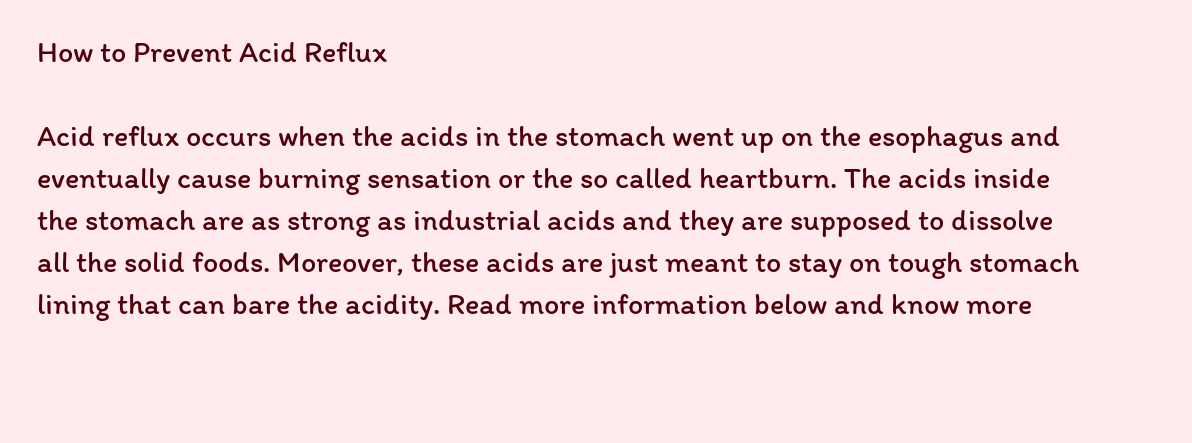How to Prevent Acid Reflux

Acid reflux occurs when the acids in the stomach went up on the esophagus and eventually cause burning sensation or the so called heartburn. The acids inside the stomach are as strong as industrial acids and they are supposed to dissolve all the solid foods. Moreover, these acids are just meant to stay on tough stomach lining that can bare the acidity. Read more information below and know more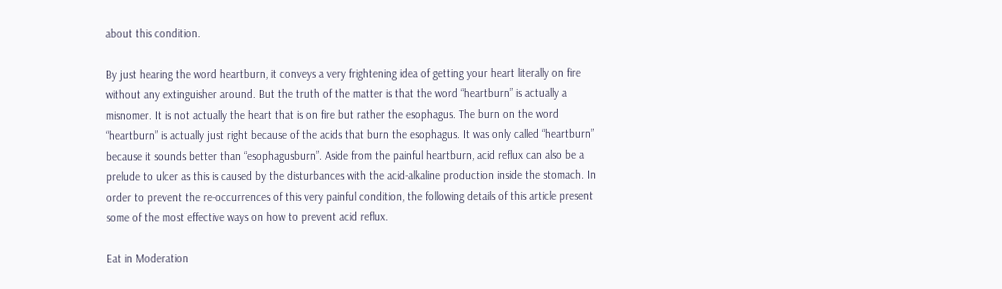about this condition.

By just hearing the word heartburn, it conveys a very frightening idea of getting your heart literally on fire without any extinguisher around. But the truth of the matter is that the word “heartburn” is actually a misnomer. It is not actually the heart that is on fire but rather the esophagus. The burn on the word “heartburn” is actually just right because of the acids that burn the esophagus. It was only called “heartburn” because it sounds better than “esophagusburn”. Aside from the painful heartburn, acid reflux can also be a prelude to ulcer as this is caused by the disturbances with the acid-alkaline production inside the stomach. In order to prevent the re-occurrences of this very painful condition, the following details of this article present some of the most effective ways on how to prevent acid reflux.

Eat in Moderation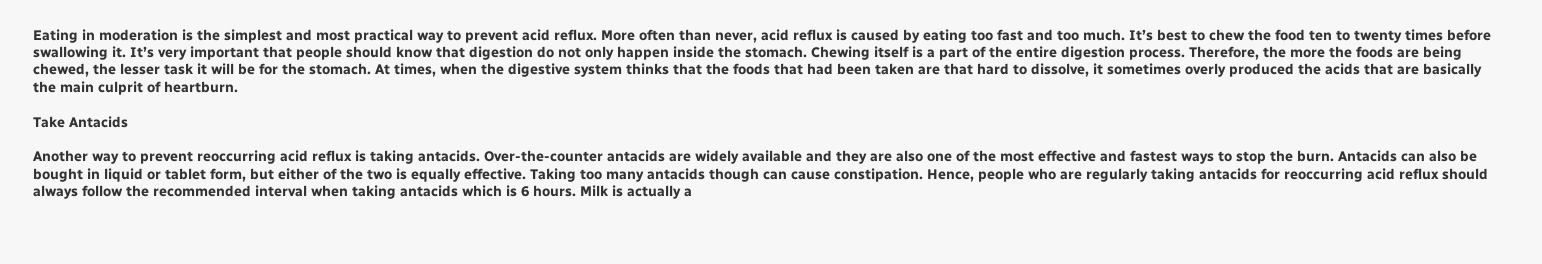Eating in moderation is the simplest and most practical way to prevent acid reflux. More often than never, acid reflux is caused by eating too fast and too much. It’s best to chew the food ten to twenty times before swallowing it. It’s very important that people should know that digestion do not only happen inside the stomach. Chewing itself is a part of the entire digestion process. Therefore, the more the foods are being chewed, the lesser task it will be for the stomach. At times, when the digestive system thinks that the foods that had been taken are that hard to dissolve, it sometimes overly produced the acids that are basically the main culprit of heartburn.

Take Antacids

Another way to prevent reoccurring acid reflux is taking antacids. Over-the-counter antacids are widely available and they are also one of the most effective and fastest ways to stop the burn. Antacids can also be bought in liquid or tablet form, but either of the two is equally effective. Taking too many antacids though can cause constipation. Hence, people who are regularly taking antacids for reoccurring acid reflux should always follow the recommended interval when taking antacids which is 6 hours. Milk is actually a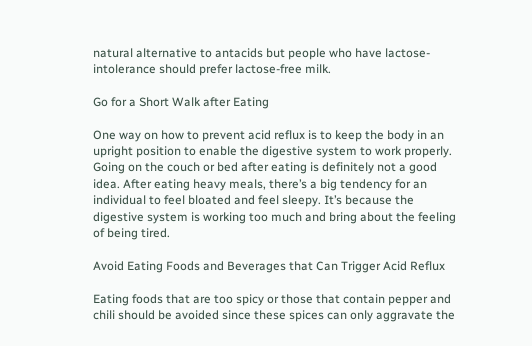natural alternative to antacids but people who have lactose-intolerance should prefer lactose-free milk.

Go for a Short Walk after Eating

One way on how to prevent acid reflux is to keep the body in an upright position to enable the digestive system to work properly. Going on the couch or bed after eating is definitely not a good idea. After eating heavy meals, there’s a big tendency for an individual to feel bloated and feel sleepy. It’s because the digestive system is working too much and bring about the feeling of being tired.

Avoid Eating Foods and Beverages that Can Trigger Acid Reflux

Eating foods that are too spicy or those that contain pepper and chili should be avoided since these spices can only aggravate the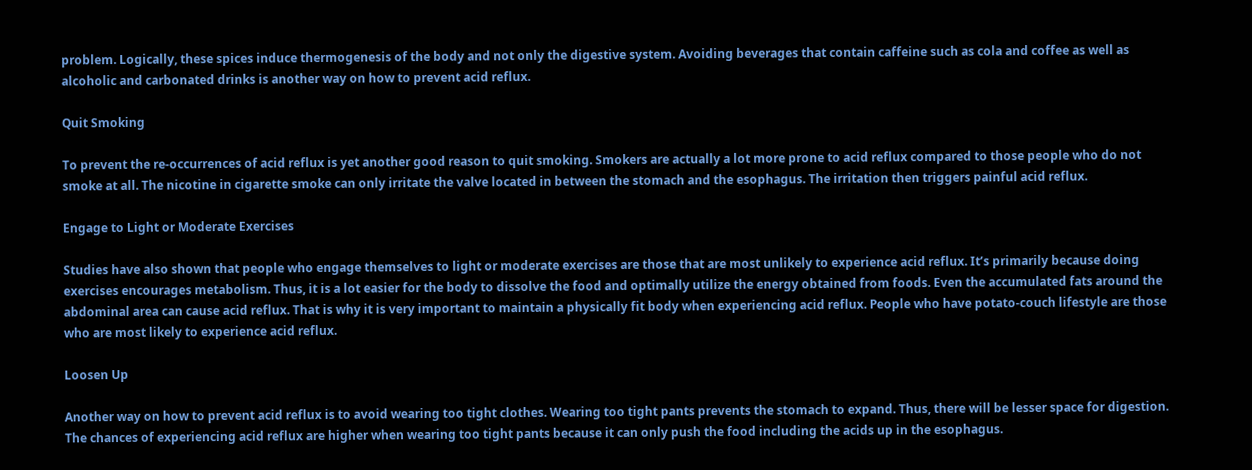problem. Logically, these spices induce thermogenesis of the body and not only the digestive system. Avoiding beverages that contain caffeine such as cola and coffee as well as alcoholic and carbonated drinks is another way on how to prevent acid reflux.

Quit Smoking

To prevent the re-occurrences of acid reflux is yet another good reason to quit smoking. Smokers are actually a lot more prone to acid reflux compared to those people who do not smoke at all. The nicotine in cigarette smoke can only irritate the valve located in between the stomach and the esophagus. The irritation then triggers painful acid reflux.

Engage to Light or Moderate Exercises

Studies have also shown that people who engage themselves to light or moderate exercises are those that are most unlikely to experience acid reflux. It’s primarily because doing exercises encourages metabolism. Thus, it is a lot easier for the body to dissolve the food and optimally utilize the energy obtained from foods. Even the accumulated fats around the abdominal area can cause acid reflux. That is why it is very important to maintain a physically fit body when experiencing acid reflux. People who have potato-couch lifestyle are those who are most likely to experience acid reflux.

Loosen Up

Another way on how to prevent acid reflux is to avoid wearing too tight clothes. Wearing too tight pants prevents the stomach to expand. Thus, there will be lesser space for digestion. The chances of experiencing acid reflux are higher when wearing too tight pants because it can only push the food including the acids up in the esophagus.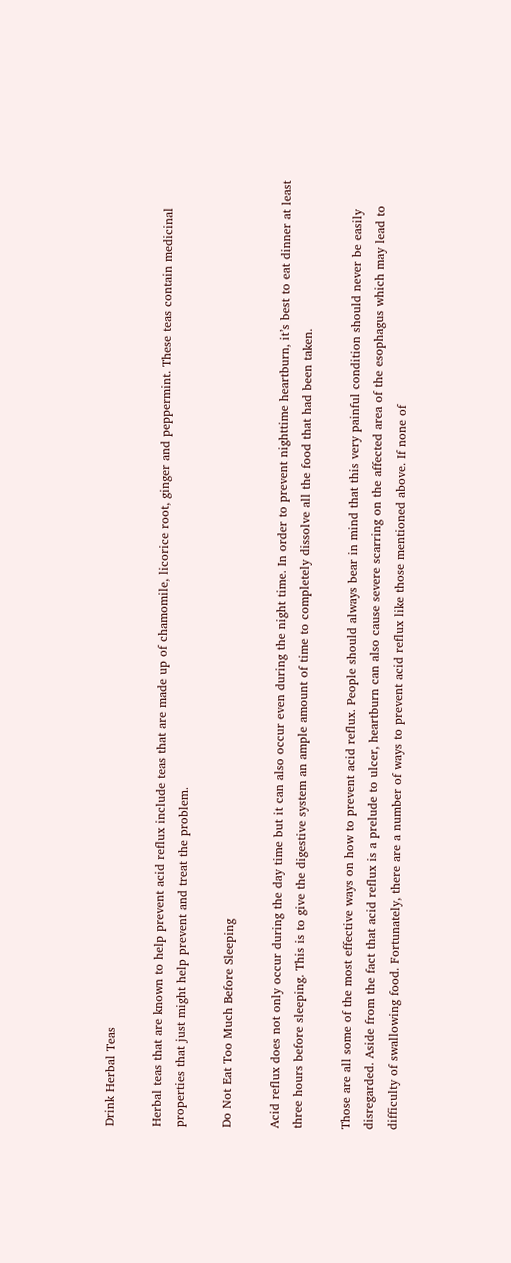Drink Herbal Teas

Herbal teas that are known to help prevent acid reflux include teas that are made up of chamomile, licorice root, ginger and peppermint. These teas contain medicinal properties that just might help prevent and treat the problem.

Do Not Eat Too Much Before Sleeping

Acid reflux does not only occur during the day time but it can also occur even during the night time. In order to prevent nighttime heartburn, it’s best to eat dinner at least three hours before sleeping. This is to give the digestive system an ample amount of time to completely dissolve all the food that had been taken.

Those are all some of the most effective ways on how to prevent acid reflux. People should always bear in mind that this very painful condition should never be easily disregarded. Aside from the fact that acid reflux is a prelude to ulcer, heartburn can also cause severe scarring on the affected area of the esophagus which may lead to difficulty of swallowing food. Fortunately, there are a number of ways to prevent acid reflux like those mentioned above. If none of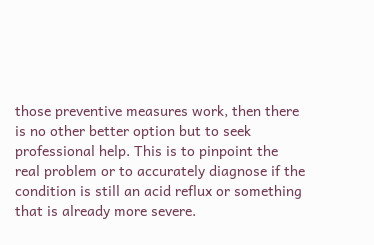those preventive measures work, then there is no other better option but to seek professional help. This is to pinpoint the real problem or to accurately diagnose if the condition is still an acid reflux or something that is already more severe.